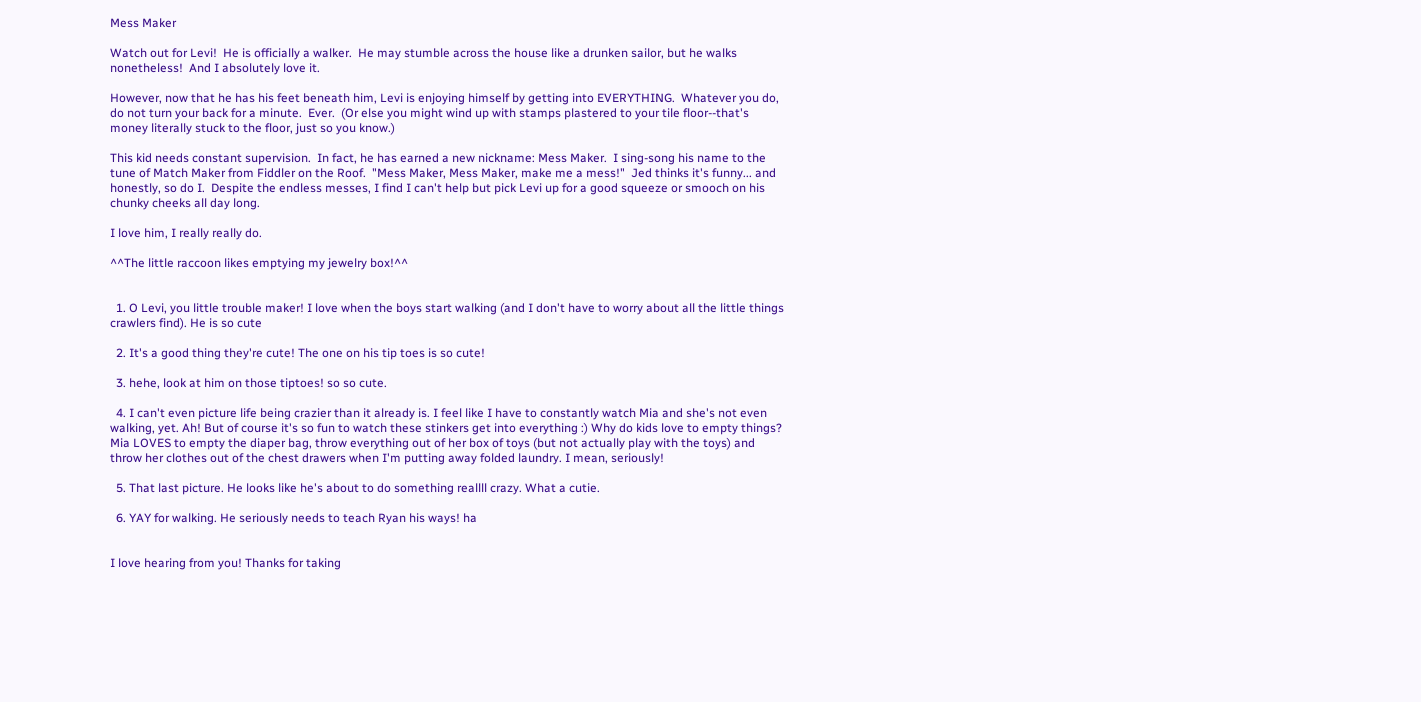Mess Maker

Watch out for Levi!  He is officially a walker.  He may stumble across the house like a drunken sailor, but he walks nonetheless!  And I absolutely love it.

However, now that he has his feet beneath him, Levi is enjoying himself by getting into EVERYTHING.  Whatever you do, do not turn your back for a minute.  Ever.  (Or else you might wind up with stamps plastered to your tile floor--that's money literally stuck to the floor, just so you know.)

This kid needs constant supervision.  In fact, he has earned a new nickname: Mess Maker.  I sing-song his name to the tune of Match Maker from Fiddler on the Roof.  "Mess Maker, Mess Maker, make me a mess!"  Jed thinks it's funny... and honestly, so do I.  Despite the endless messes, I find I can't help but pick Levi up for a good squeeze or smooch on his chunky cheeks all day long.

I love him, I really really do.

^^The little raccoon likes emptying my jewelry box!^^


  1. O Levi, you little trouble maker! I love when the boys start walking (and I don't have to worry about all the little things crawlers find). He is so cute

  2. It's a good thing they're cute! The one on his tip toes is so cute!

  3. hehe, look at him on those tiptoes! so so cute.

  4. I can't even picture life being crazier than it already is. I feel like I have to constantly watch Mia and she's not even walking, yet. Ah! But of course it's so fun to watch these stinkers get into everything :) Why do kids love to empty things? Mia LOVES to empty the diaper bag, throw everything out of her box of toys (but not actually play with the toys) and throw her clothes out of the chest drawers when I'm putting away folded laundry. I mean, seriously!

  5. That last picture. He looks like he's about to do something reallll crazy. What a cutie.

  6. YAY for walking. He seriously needs to teach Ryan his ways! ha


I love hearing from you! Thanks for taking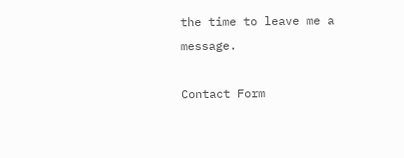the time to leave me a message.

Contact Form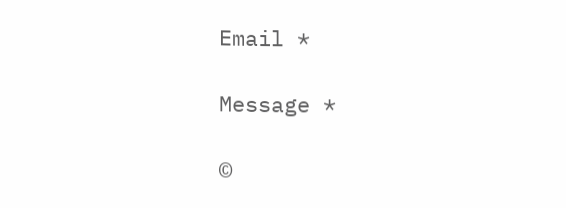Email *

Message *

©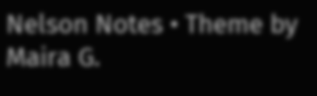Nelson Notes • Theme by Maira G.